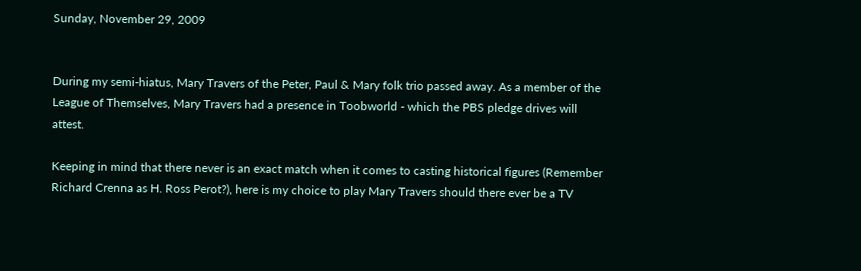Sunday, November 29, 2009


During my semi-hiatus, Mary Travers of the Peter, Paul & Mary folk trio passed away. As a member of the League of Themselves, Mary Travers had a presence in Toobworld - which the PBS pledge drives will attest.

Keeping in mind that there never is an exact match when it comes to casting historical figures (Remember Richard Crenna as H. Ross Perot?), here is my choice to play Mary Travers should there ever be a TV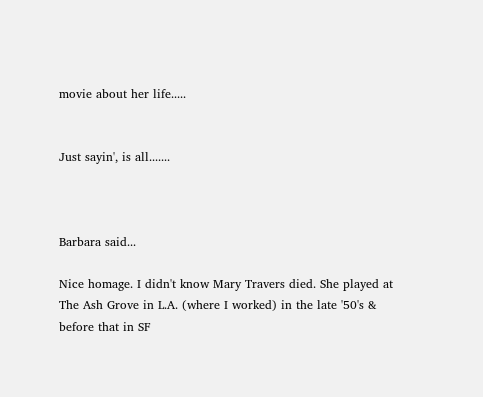movie about her life.....


Just sayin', is all.......



Barbara said...

Nice homage. I didn't know Mary Travers died. She played at The Ash Grove in L.A. (where I worked) in the late '50's & before that in SF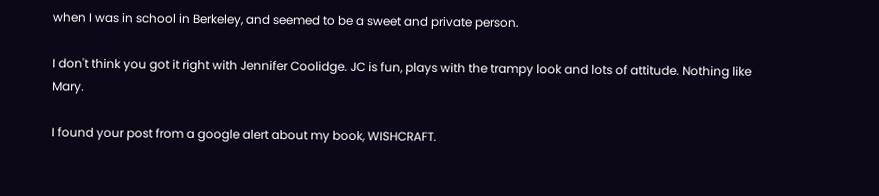when I was in school in Berkeley, and seemed to be a sweet and private person.

I don't think you got it right with Jennifer Coolidge. JC is fun, plays with the trampy look and lots of attitude. Nothing like Mary.

I found your post from a google alert about my book, WISHCRAFT.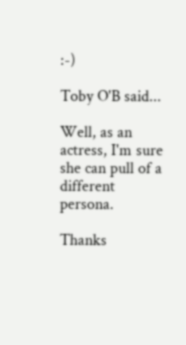:-)

Toby O'B said...

Well, as an actress, I'm sure she can pull of a different persona.

Thanks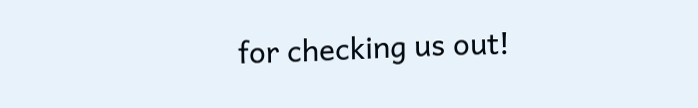for checking us out!